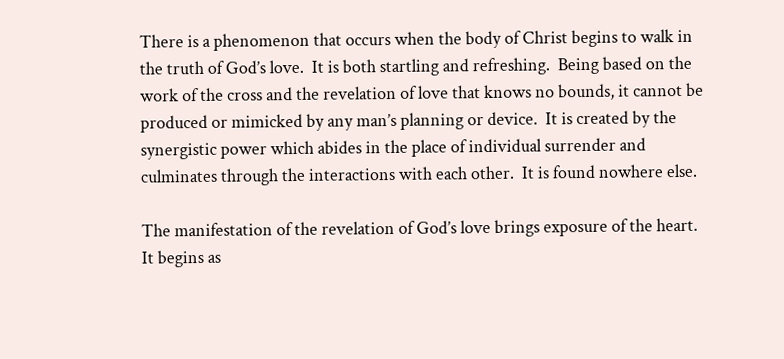There is a phenomenon that occurs when the body of Christ begins to walk in the truth of God’s love.  It is both startling and refreshing.  Being based on the work of the cross and the revelation of love that knows no bounds, it cannot be produced or mimicked by any man’s planning or device.  It is created by the synergistic power which abides in the place of individual surrender and culminates through the interactions with each other.  It is found nowhere else.

The manifestation of the revelation of God’s love brings exposure of the heart.  It begins as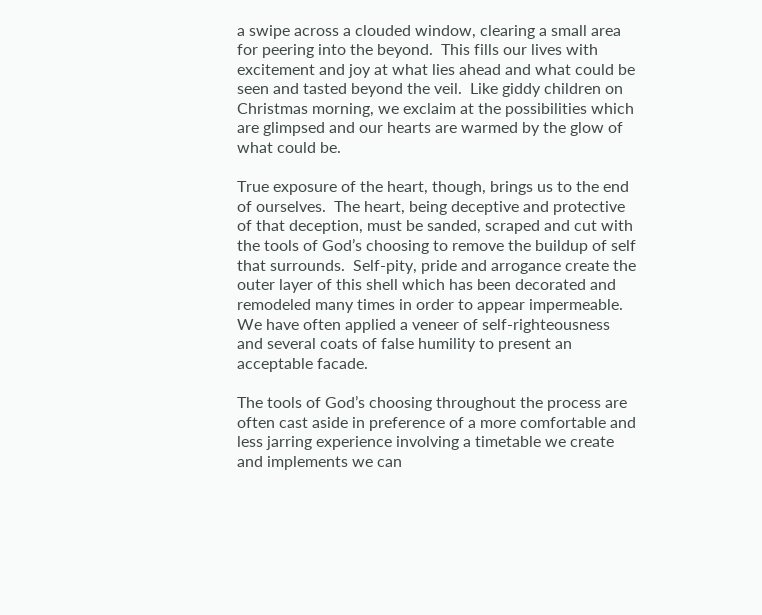a swipe across a clouded window, clearing a small area for peering into the beyond.  This fills our lives with excitement and joy at what lies ahead and what could be seen and tasted beyond the veil.  Like giddy children on Christmas morning, we exclaim at the possibilities which are glimpsed and our hearts are warmed by the glow of what could be.

True exposure of the heart, though, brings us to the end of ourselves.  The heart, being deceptive and protective of that deception, must be sanded, scraped and cut with the tools of God’s choosing to remove the buildup of self that surrounds.  Self-pity, pride and arrogance create the outer layer of this shell which has been decorated and remodeled many times in order to appear impermeable.  We have often applied a veneer of self-righteousness and several coats of false humility to present an acceptable facade.

The tools of God’s choosing throughout the process are often cast aside in preference of a more comfortable and less jarring experience involving a timetable we create and implements we can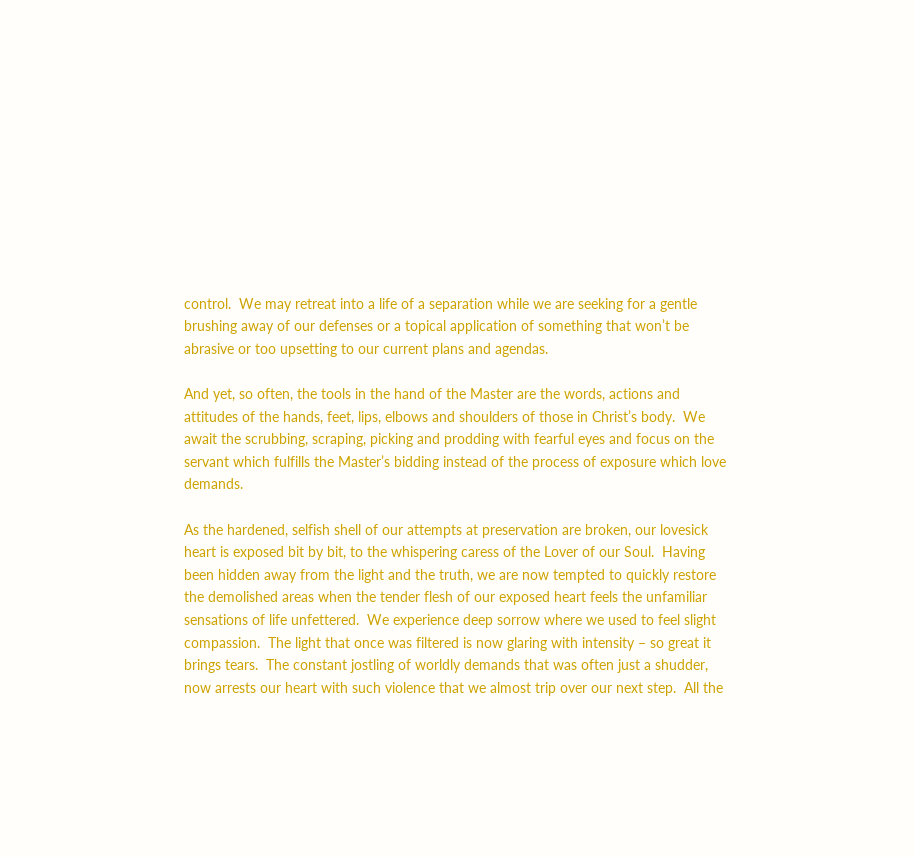control.  We may retreat into a life of a separation while we are seeking for a gentle brushing away of our defenses or a topical application of something that won’t be abrasive or too upsetting to our current plans and agendas.

And yet, so often, the tools in the hand of the Master are the words, actions and attitudes of the hands, feet, lips, elbows and shoulders of those in Christ’s body.  We await the scrubbing, scraping, picking and prodding with fearful eyes and focus on the servant which fulfills the Master’s bidding instead of the process of exposure which love demands.

As the hardened, selfish shell of our attempts at preservation are broken, our lovesick heart is exposed bit by bit, to the whispering caress of the Lover of our Soul.  Having been hidden away from the light and the truth, we are now tempted to quickly restore the demolished areas when the tender flesh of our exposed heart feels the unfamiliar sensations of life unfettered.  We experience deep sorrow where we used to feel slight compassion.  The light that once was filtered is now glaring with intensity – so great it brings tears.  The constant jostling of worldly demands that was often just a shudder, now arrests our heart with such violence that we almost trip over our next step.  All the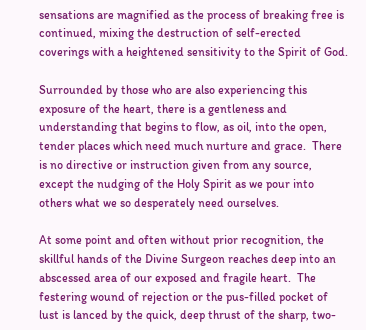sensations are magnified as the process of breaking free is continued, mixing the destruction of self-erected coverings with a heightened sensitivity to the Spirit of God.

Surrounded by those who are also experiencing this exposure of the heart, there is a gentleness and understanding that begins to flow, as oil, into the open, tender places which need much nurture and grace.  There is no directive or instruction given from any source, except the nudging of the Holy Spirit as we pour into others what we so desperately need ourselves.

At some point and often without prior recognition, the skillful hands of the Divine Surgeon reaches deep into an abscessed area of our exposed and fragile heart.  The festering wound of rejection or the pus-filled pocket of lust is lanced by the quick, deep thrust of the sharp, two-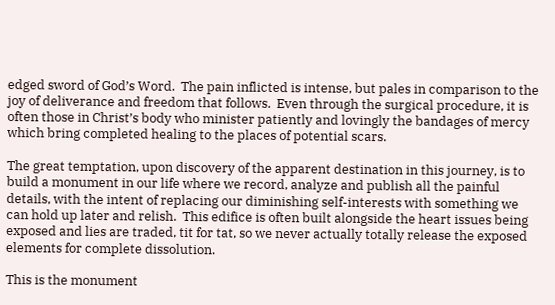edged sword of God’s Word.  The pain inflicted is intense, but pales in comparison to the joy of deliverance and freedom that follows.  Even through the surgical procedure, it is often those in Christ’s body who minister patiently and lovingly the bandages of mercy which bring completed healing to the places of potential scars.

The great temptation, upon discovery of the apparent destination in this journey, is to build a monument in our life where we record, analyze and publish all the painful details, with the intent of replacing our diminishing self-interests with something we can hold up later and relish.  This edifice is often built alongside the heart issues being exposed and lies are traded, tit for tat, so we never actually totally release the exposed elements for complete dissolution.

This is the monument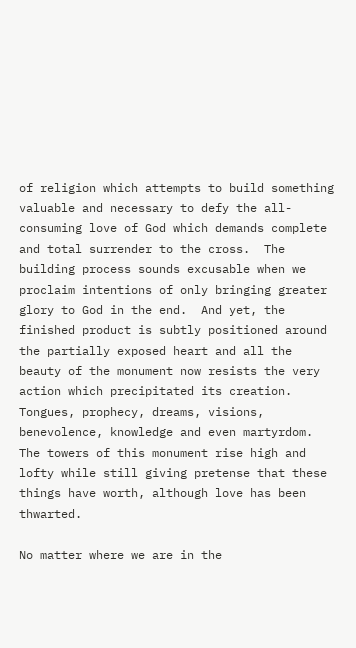of religion which attempts to build something valuable and necessary to defy the all-consuming love of God which demands complete and total surrender to the cross.  The building process sounds excusable when we proclaim intentions of only bringing greater glory to God in the end.  And yet, the finished product is subtly positioned around the partially exposed heart and all the beauty of the monument now resists the very action which precipitated its creation.  Tongues, prophecy, dreams, visions, benevolence, knowledge and even martyrdom.  The towers of this monument rise high and lofty while still giving pretense that these things have worth, although love has been thwarted.

No matter where we are in the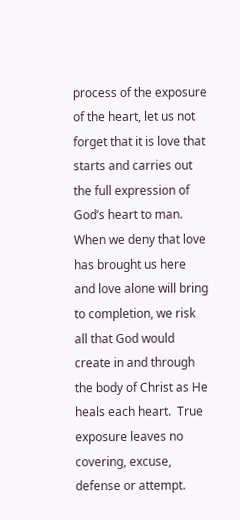process of the exposure of the heart, let us not forget that it is love that starts and carries out the full expression of God’s heart to man.  When we deny that love has brought us here and love alone will bring to completion, we risk all that God would create in and through the body of Christ as He heals each heart.  True exposure leaves no covering, excuse, defense or attempt.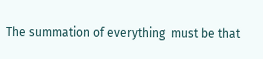The summation of everything  must be that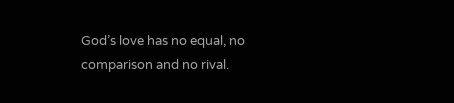God’s love has no equal, no comparison and no rival.